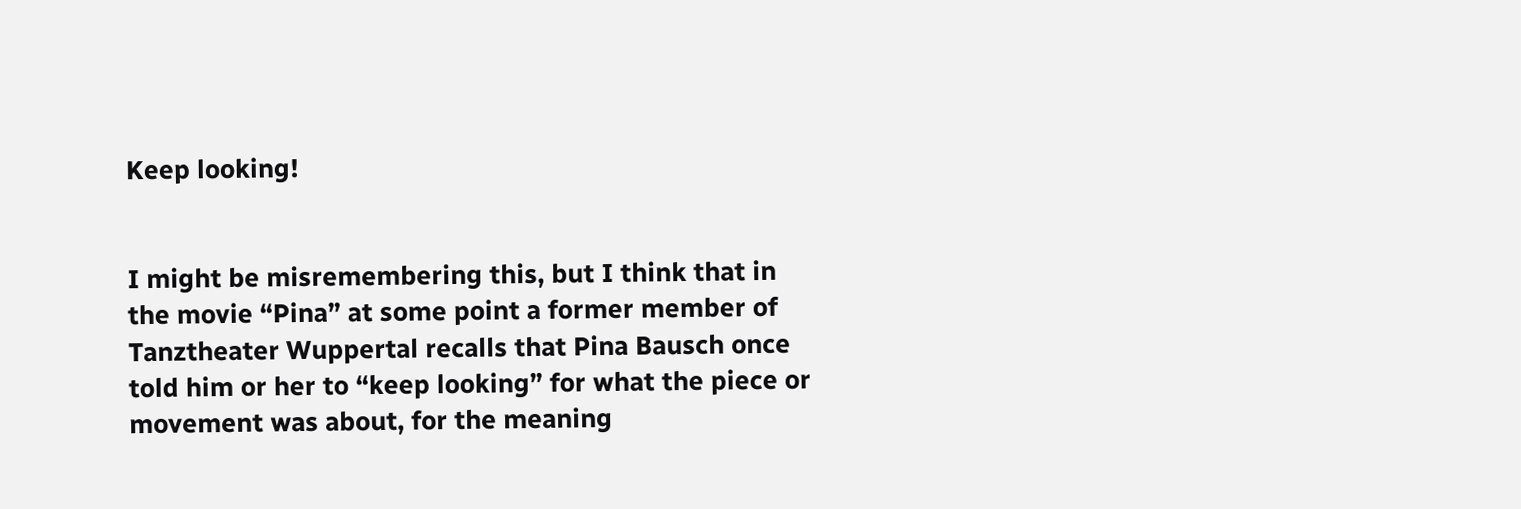Keep looking!


I might be misremembering this, but I think that in the movie “Pina” at some point a former member of Tanztheater Wuppertal recalls that Pina Bausch once told him or her to “keep looking” for what the piece or movement was about, for the meaning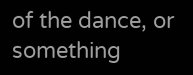of the dance, or something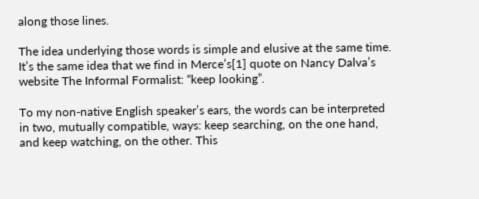along those lines.

The idea underlying those words is simple and elusive at the same time. It’s the same idea that we find in Merce’s[1] quote on Nancy Dalva’s website The Informal Formalist: “keep looking”.

To my non-native English speaker’s ears, the words can be interpreted in two, mutually compatible, ways: keep searching, on the one hand, and keep watching, on the other. This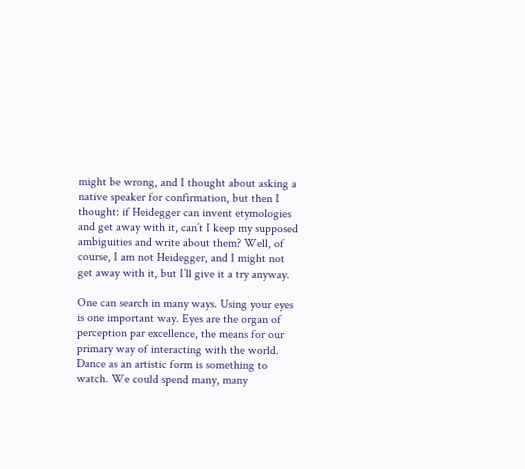might be wrong, and I thought about asking a native speaker for confirmation, but then I thought: if Heidegger can invent etymologies and get away with it, can’t I keep my supposed ambiguities and write about them? Well, of course, I am not Heidegger, and I might not get away with it, but I’ll give it a try anyway.

One can search in many ways. Using your eyes is one important way. Eyes are the organ of perception par excellence, the means for our primary way of interacting with the world. Dance as an artistic form is something to watch. We could spend many, many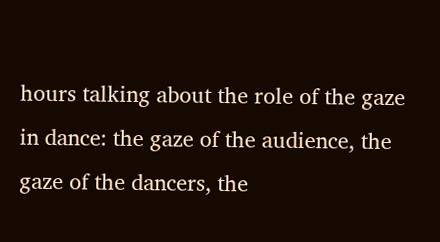hours talking about the role of the gaze in dance: the gaze of the audience, the gaze of the dancers, the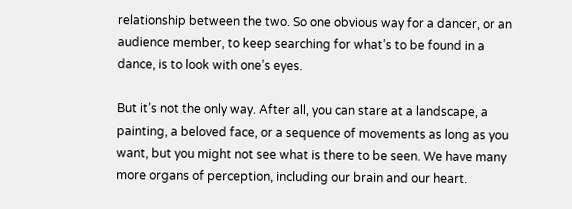relationship between the two. So one obvious way for a dancer, or an audience member, to keep searching for what’s to be found in a dance, is to look with one’s eyes.

But it’s not the only way. After all, you can stare at a landscape, a painting, a beloved face, or a sequence of movements as long as you want, but you might not see what is there to be seen. We have many more organs of perception, including our brain and our heart.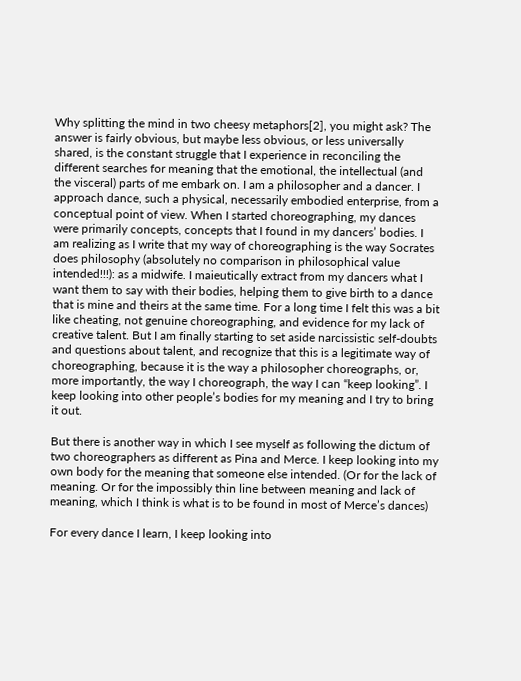Why splitting the mind in two cheesy metaphors[2], you might ask? The answer is fairly obvious, but maybe less obvious, or less universally shared, is the constant struggle that I experience in reconciling the different searches for meaning that the emotional, the intellectual (and the visceral) parts of me embark on. I am a philosopher and a dancer. I approach dance, such a physical, necessarily embodied enterprise, from a conceptual point of view. When I started choreographing, my dances were primarily concepts, concepts that I found in my dancers’ bodies. I am realizing as I write that my way of choreographing is the way Socrates does philosophy (absolutely no comparison in philosophical value intended!!!): as a midwife. I maieutically extract from my dancers what I want them to say with their bodies, helping them to give birth to a dance that is mine and theirs at the same time. For a long time I felt this was a bit like cheating, not genuine choreographing, and evidence for my lack of creative talent. But I am finally starting to set aside narcissistic self-doubts and questions about talent, and recognize that this is a legitimate way of choreographing, because it is the way a philosopher choreographs, or, more importantly, the way I choreograph, the way I can “keep looking”. I keep looking into other people’s bodies for my meaning and I try to bring it out.

But there is another way in which I see myself as following the dictum of two choreographers as different as Pina and Merce. I keep looking into my own body for the meaning that someone else intended. (Or for the lack of meaning. Or for the impossibly thin line between meaning and lack of meaning, which I think is what is to be found in most of Merce’s dances)

For every dance I learn, I keep looking into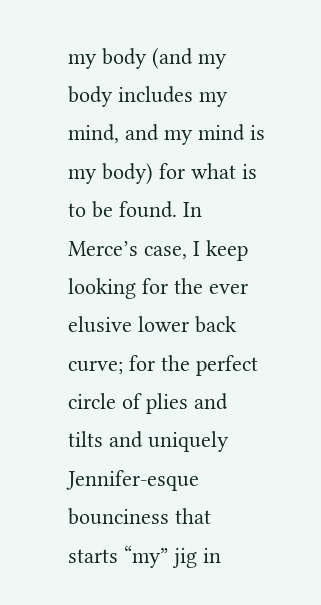my body (and my body includes my mind, and my mind is my body) for what is to be found. In Merce’s case, I keep looking for the ever elusive lower back curve; for the perfect circle of plies and tilts and uniquely Jennifer-esque bounciness that starts “my” jig in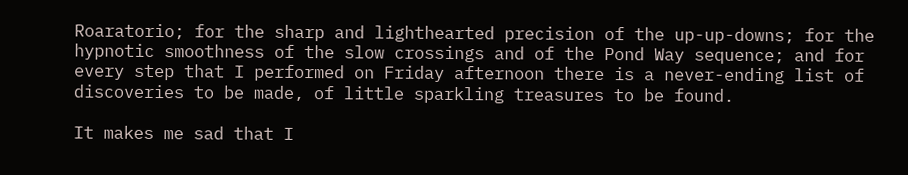Roaratorio; for the sharp and lighthearted precision of the up-up-downs; for the hypnotic smoothness of the slow crossings and of the Pond Way sequence; and for every step that I performed on Friday afternoon there is a never-ending list of discoveries to be made, of little sparkling treasures to be found.

It makes me sad that I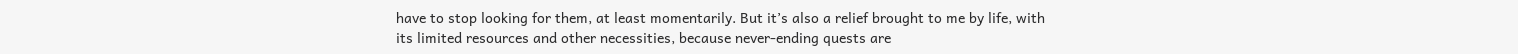have to stop looking for them, at least momentarily. But it’s also a relief brought to me by life, with its limited resources and other necessities, because never-ending quests are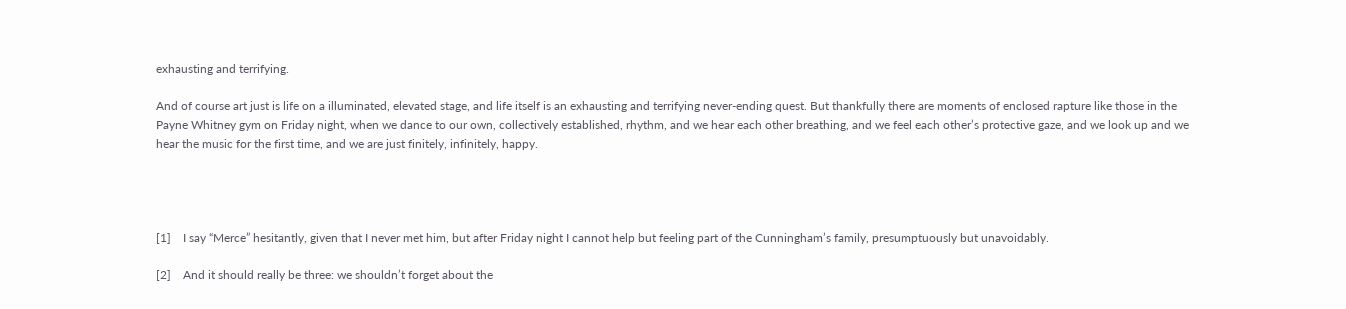exhausting and terrifying.

And of course art just is life on a illuminated, elevated stage, and life itself is an exhausting and terrifying never-ending quest. But thankfully there are moments of enclosed rapture like those in the Payne Whitney gym on Friday night, when we dance to our own, collectively established, rhythm, and we hear each other breathing, and we feel each other’s protective gaze, and we look up and we hear the music for the first time, and we are just finitely, infinitely, happy.




[1]    I say “Merce” hesitantly, given that I never met him, but after Friday night I cannot help but feeling part of the Cunningham’s family, presumptuously but unavoidably.

[2]    And it should really be three: we shouldn’t forget about the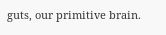guts, our primitive brain.